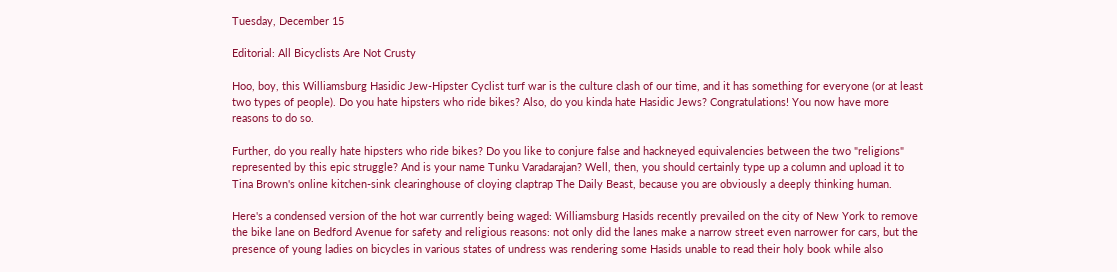Tuesday, December 15

Editorial: All Bicyclists Are Not Crusty

Hoo, boy, this Williamsburg Hasidic Jew-Hipster Cyclist turf war is the culture clash of our time, and it has something for everyone (or at least two types of people). Do you hate hipsters who ride bikes? Also, do you kinda hate Hasidic Jews? Congratulations! You now have more reasons to do so.

Further, do you really hate hipsters who ride bikes? Do you like to conjure false and hackneyed equivalencies between the two "religions" represented by this epic struggle? And is your name Tunku Varadarajan? Well, then, you should certainly type up a column and upload it to Tina Brown's online kitchen-sink clearinghouse of cloying claptrap The Daily Beast, because you are obviously a deeply thinking human.

Here's a condensed version of the hot war currently being waged: Williamsburg Hasids recently prevailed on the city of New York to remove the bike lane on Bedford Avenue for safety and religious reasons: not only did the lanes make a narrow street even narrower for cars, but the presence of young ladies on bicycles in various states of undress was rendering some Hasids unable to read their holy book while also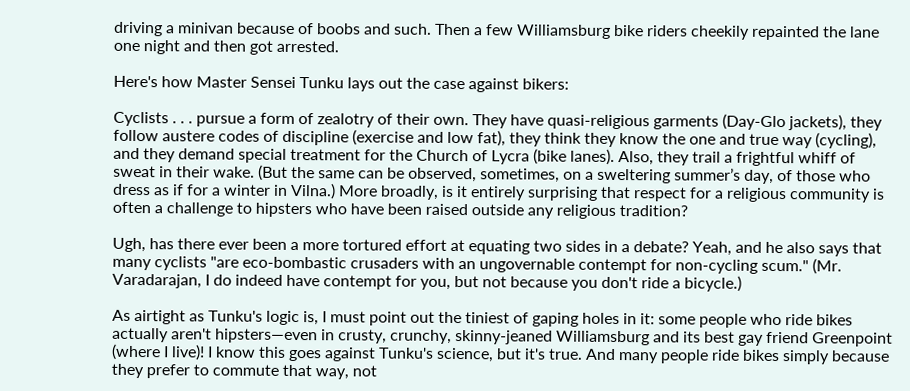driving a minivan because of boobs and such. Then a few Williamsburg bike riders cheekily repainted the lane one night and then got arrested.

Here's how Master Sensei Tunku lays out the case against bikers:

Cyclists . . . pursue a form of zealotry of their own. They have quasi-religious garments (Day-Glo jackets), they follow austere codes of discipline (exercise and low fat), they think they know the one and true way (cycling), and they demand special treatment for the Church of Lycra (bike lanes). Also, they trail a frightful whiff of sweat in their wake. (But the same can be observed, sometimes, on a sweltering summer’s day, of those who dress as if for a winter in Vilna.) More broadly, is it entirely surprising that respect for a religious community is often a challenge to hipsters who have been raised outside any religious tradition?

Ugh, has there ever been a more tortured effort at equating two sides in a debate? Yeah, and he also says that many cyclists "are eco-bombastic crusaders with an ungovernable contempt for non-cycling scum." (Mr. Varadarajan, I do indeed have contempt for you, but not because you don't ride a bicycle.)

As airtight as Tunku's logic is, I must point out the tiniest of gaping holes in it: some people who ride bikes actually aren't hipsters—even in crusty, crunchy, skinny-jeaned Williamsburg and its best gay friend Greenpoint (where I live)! I know this goes against Tunku's science, but it's true. And many people ride bikes simply because they prefer to commute that way, not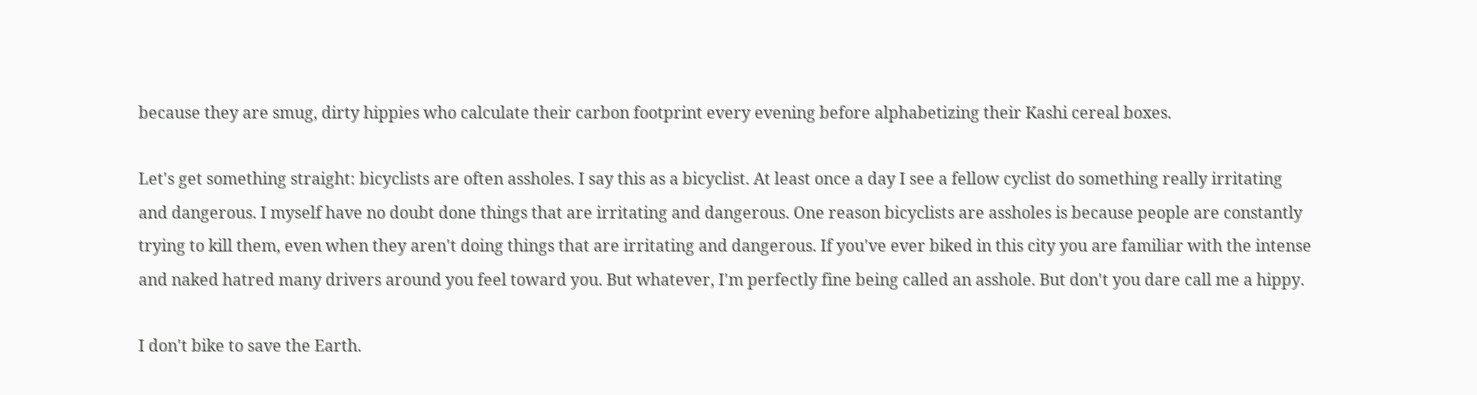because they are smug, dirty hippies who calculate their carbon footprint every evening before alphabetizing their Kashi cereal boxes.

Let's get something straight: bicyclists are often assholes. I say this as a bicyclist. At least once a day I see a fellow cyclist do something really irritating and dangerous. I myself have no doubt done things that are irritating and dangerous. One reason bicyclists are assholes is because people are constantly trying to kill them, even when they aren't doing things that are irritating and dangerous. If you've ever biked in this city you are familiar with the intense and naked hatred many drivers around you feel toward you. But whatever, I'm perfectly fine being called an asshole. But don't you dare call me a hippy.

I don't bike to save the Earth.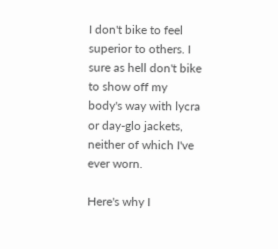I don't bike to feel superior to others. I sure as hell don't bike to show off my body's way with lycra or day-glo jackets, neither of which I've ever worn.

Here's why I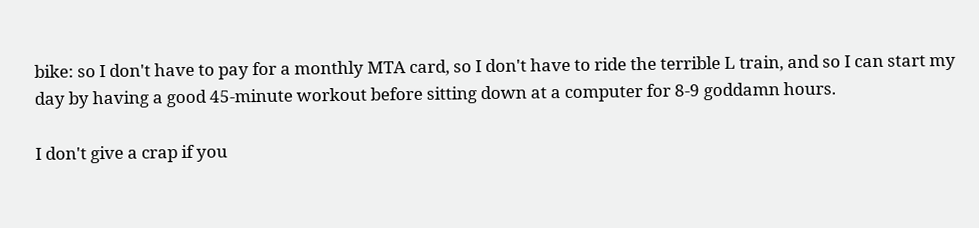bike: so I don't have to pay for a monthly MTA card, so I don't have to ride the terrible L train, and so I can start my day by having a good 45-minute workout before sitting down at a computer for 8-9 goddamn hours.

I don't give a crap if you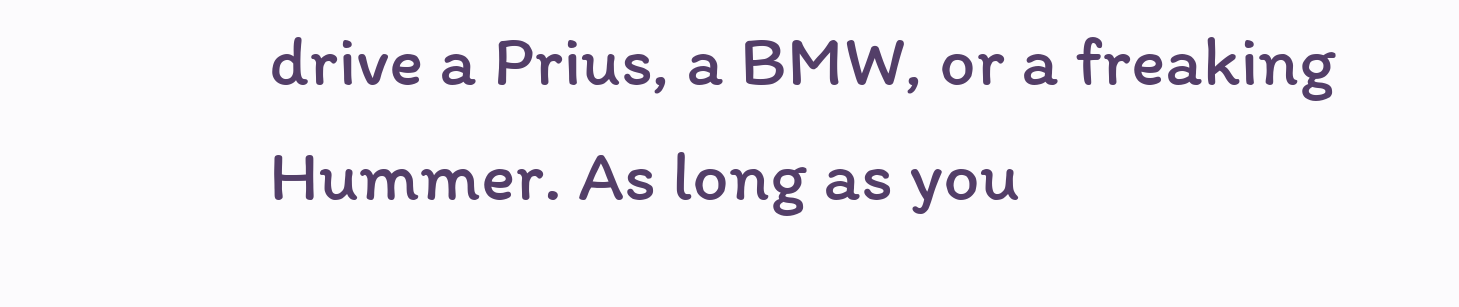drive a Prius, a BMW, or a freaking Hummer. As long as you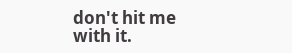don't hit me with it.